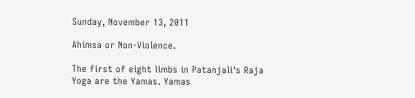Sunday, November 13, 2011

Ahimsa or Non-Violence.

The first of eight limbs in Patanjali's Raja Yoga are the Yamas. Yamas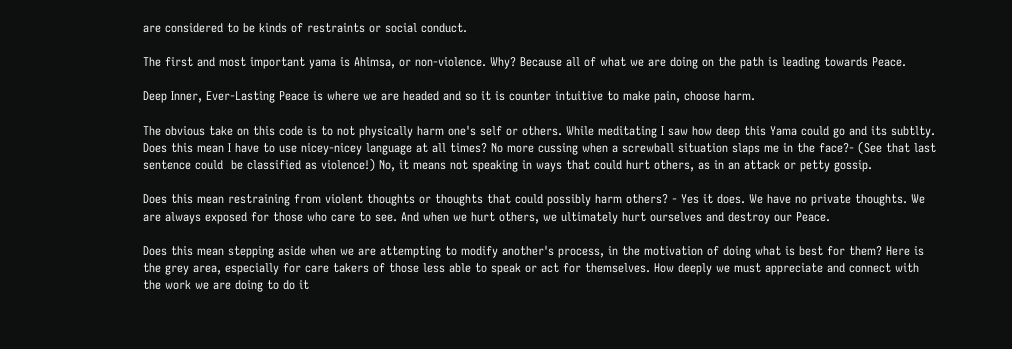are considered to be kinds of restraints or social conduct.

The first and most important yama is Ahimsa, or non-violence. Why? Because all of what we are doing on the path is leading towards Peace.

Deep Inner, Ever-Lasting Peace is where we are headed and so it is counter intuitive to make pain, choose harm.

The obvious take on this code is to not physically harm one's self or others. While meditating I saw how deep this Yama could go and its subtlty. Does this mean I have to use nicey-nicey language at all times? No more cussing when a screwball situation slaps me in the face?- (See that last sentence could  be classified as violence!) No, it means not speaking in ways that could hurt others, as in an attack or petty gossip.

Does this mean restraining from violent thoughts or thoughts that could possibly harm others? - Yes it does. We have no private thoughts. We are always exposed for those who care to see. And when we hurt others, we ultimately hurt ourselves and destroy our Peace.

Does this mean stepping aside when we are attempting to modify another's process, in the motivation of doing what is best for them? Here is the grey area, especially for care takers of those less able to speak or act for themselves. How deeply we must appreciate and connect with the work we are doing to do it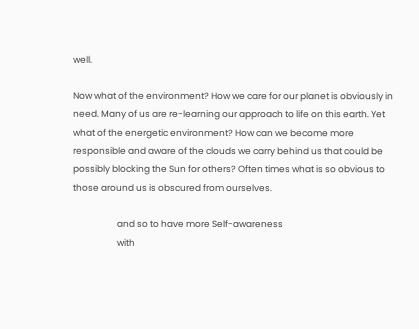well.

Now what of the environment? How we care for our planet is obviously in need. Many of us are re-learning our approach to life on this earth. Yet what of the energetic environment? How can we become more responsible and aware of the clouds we carry behind us that could be possibly blocking the Sun for others? Often times what is so obvious to those around us is obscured from ourselves.

                      and so to have more Self-awareness
                      with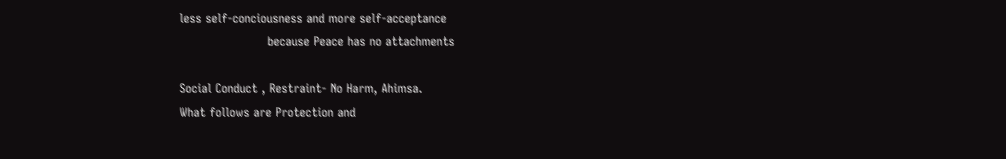less self-conciousness and more self-acceptance
                      because Peace has no attachments

Social Conduct , Restraint- No Harm, Ahimsa.
What follows are Protection and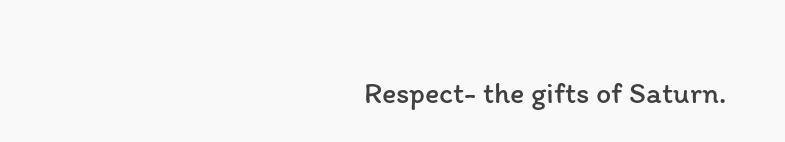Respect- the gifts of Saturn.